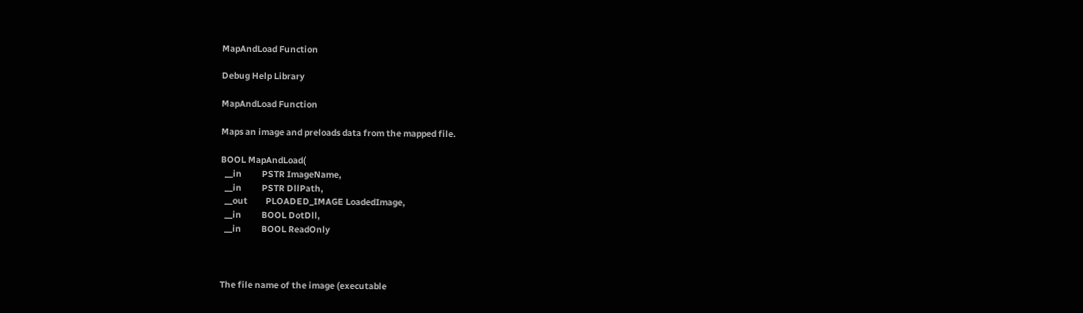MapAndLoad Function

Debug Help Library

MapAndLoad Function

Maps an image and preloads data from the mapped file.

BOOL MapAndLoad(
  __in          PSTR ImageName,
  __in          PSTR DllPath,
  __out         PLOADED_IMAGE LoadedImage,
  __in          BOOL DotDll,
  __in          BOOL ReadOnly



The file name of the image (executable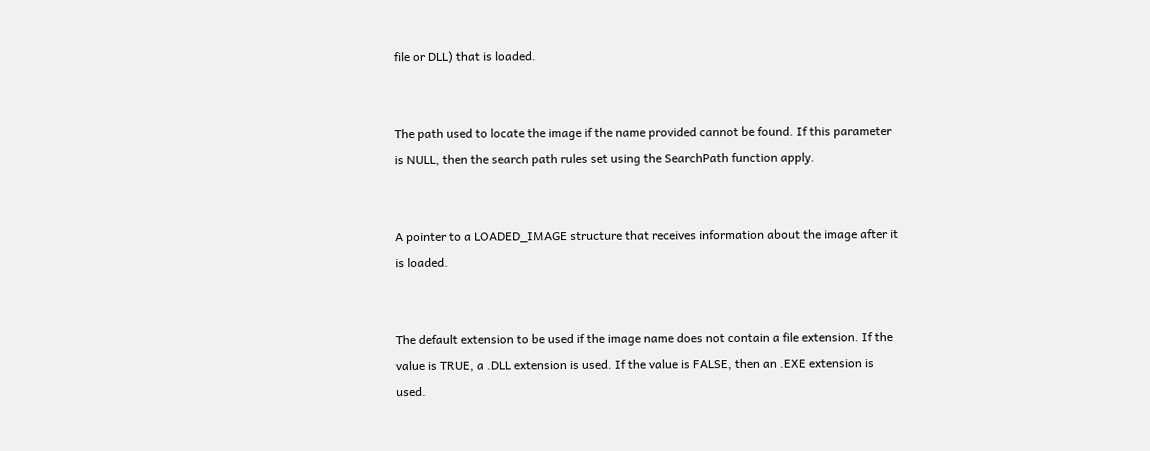file or DLL) that is loaded.


The path used to locate the image if the name provided cannot be found. If this parameter is NULL, then the search path rules set using the SearchPath function apply.


A pointer to a LOADED_IMAGE structure that receives information about the image after it is loaded.


The default extension to be used if the image name does not contain a file extension. If the value is TRUE, a .DLL extension is used. If the value is FALSE, then an .EXE extension is used.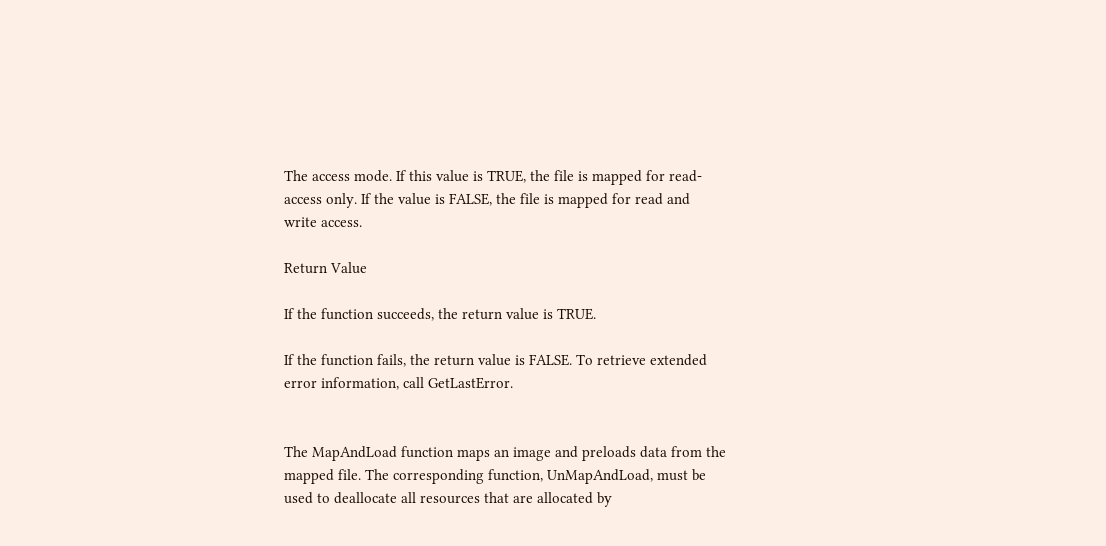The access mode. If this value is TRUE, the file is mapped for read-access only. If the value is FALSE, the file is mapped for read and write access.

Return Value

If the function succeeds, the return value is TRUE.

If the function fails, the return value is FALSE. To retrieve extended error information, call GetLastError.


The MapAndLoad function maps an image and preloads data from the mapped file. The corresponding function, UnMapAndLoad, must be used to deallocate all resources that are allocated by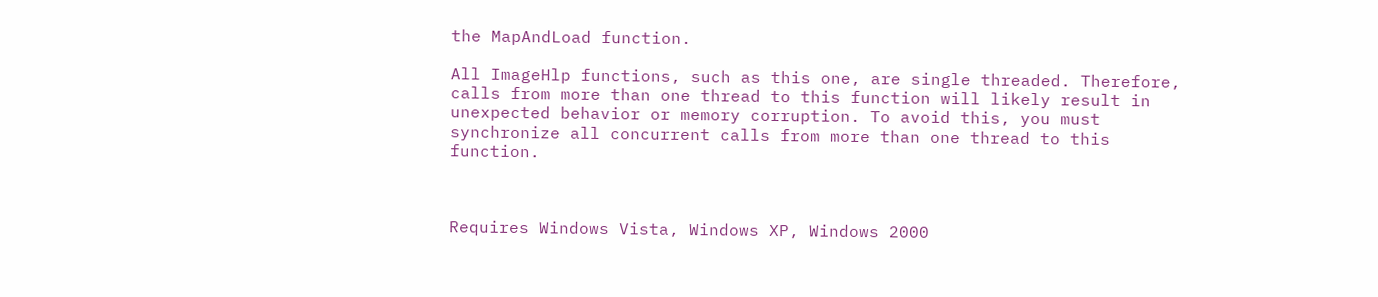the MapAndLoad function.

All ImageHlp functions, such as this one, are single threaded. Therefore, calls from more than one thread to this function will likely result in unexpected behavior or memory corruption. To avoid this, you must synchronize all concurrent calls from more than one thread to this function.



Requires Windows Vista, Windows XP, Windows 2000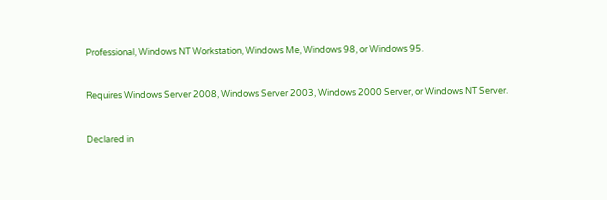Professional, Windows NT Workstation, Windows Me, Windows 98, or Windows 95.


Requires Windows Server 2008, Windows Server 2003, Windows 2000 Server, or Windows NT Server.


Declared in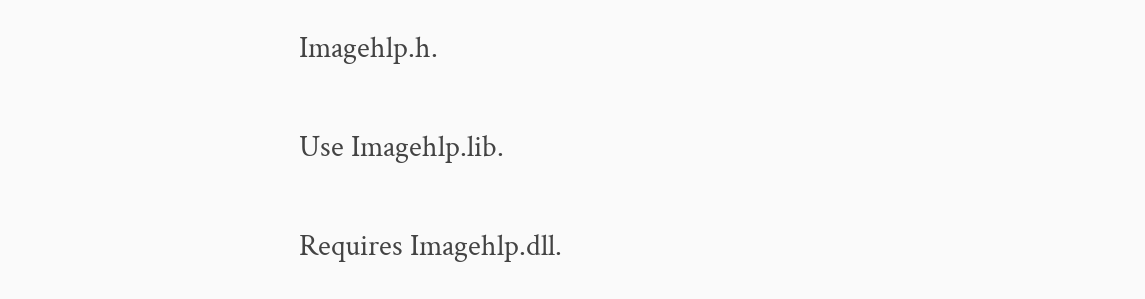Imagehlp.h.


Use Imagehlp.lib.


Requires Imagehlp.dll.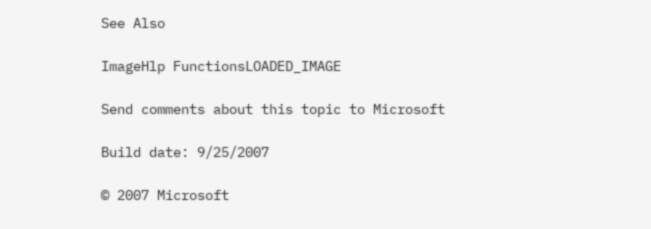See Also

ImageHlp FunctionsLOADED_IMAGE

Send comments about this topic to Microsoft

Build date: 9/25/2007

© 2007 Microsoft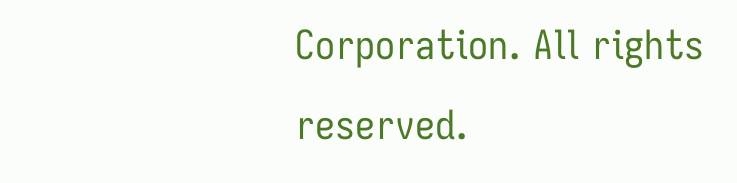Corporation. All rights reserved.